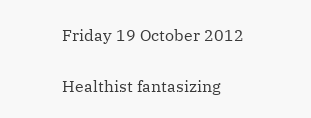Friday 19 October 2012

Healthist fantasizing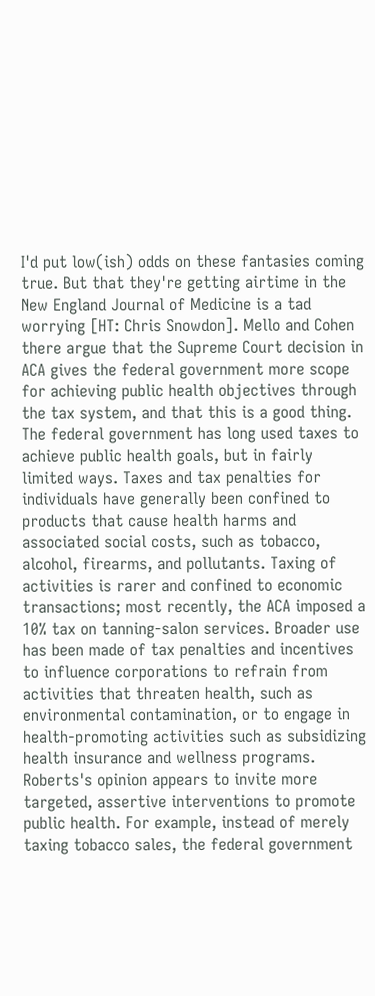I'd put low(ish) odds on these fantasies coming true. But that they're getting airtime in the New England Journal of Medicine is a tad worrying [HT: Chris Snowdon]. Mello and Cohen there argue that the Supreme Court decision in ACA gives the federal government more scope for achieving public health objectives through the tax system, and that this is a good thing.
The federal government has long used taxes to achieve public health goals, but in fairly limited ways. Taxes and tax penalties for individuals have generally been confined to products that cause health harms and associated social costs, such as tobacco, alcohol, firearms, and pollutants. Taxing of activities is rarer and confined to economic transactions; most recently, the ACA imposed a 10% tax on tanning-salon services. Broader use has been made of tax penalties and incentives to influence corporations to refrain from activities that threaten health, such as environmental contamination, or to engage in health-promoting activities such as subsidizing health insurance and wellness programs.
Roberts's opinion appears to invite more targeted, assertive interventions to promote public health. For example, instead of merely taxing tobacco sales, the federal government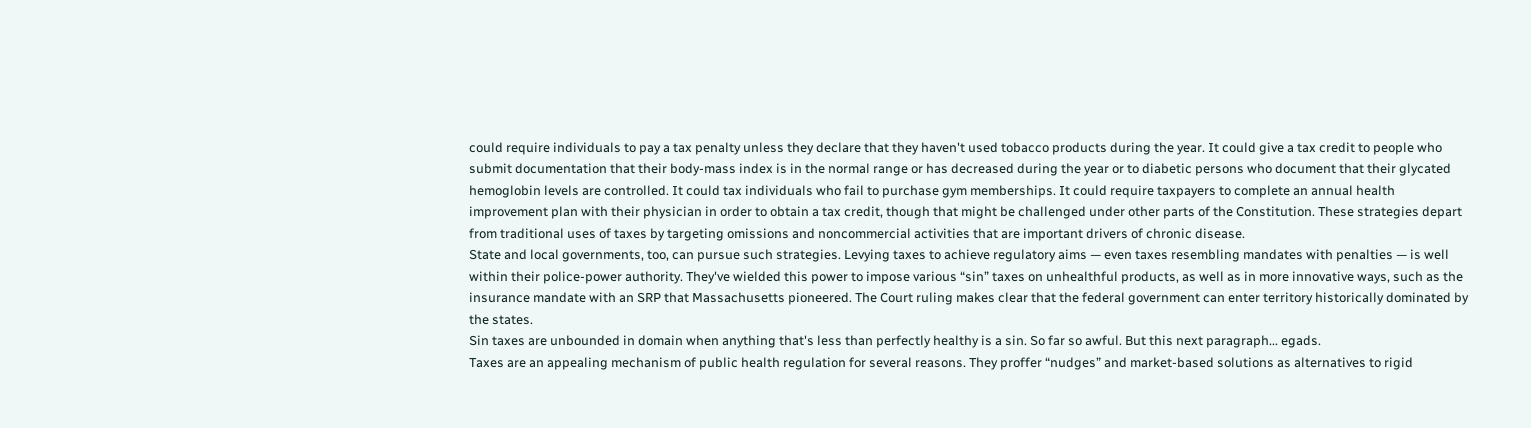could require individuals to pay a tax penalty unless they declare that they haven't used tobacco products during the year. It could give a tax credit to people who submit documentation that their body-mass index is in the normal range or has decreased during the year or to diabetic persons who document that their glycated hemoglobin levels are controlled. It could tax individuals who fail to purchase gym memberships. It could require taxpayers to complete an annual health improvement plan with their physician in order to obtain a tax credit, though that might be challenged under other parts of the Constitution. These strategies depart from traditional uses of taxes by targeting omissions and noncommercial activities that are important drivers of chronic disease.
State and local governments, too, can pursue such strategies. Levying taxes to achieve regulatory aims — even taxes resembling mandates with penalties — is well within their police-power authority. They've wielded this power to impose various “sin” taxes on unhealthful products, as well as in more innovative ways, such as the insurance mandate with an SRP that Massachusetts pioneered. The Court ruling makes clear that the federal government can enter territory historically dominated by the states.
Sin taxes are unbounded in domain when anything that's less than perfectly healthy is a sin. So far so awful. But this next paragraph... egads.
Taxes are an appealing mechanism of public health regulation for several reasons. They proffer “nudges” and market-based solutions as alternatives to rigid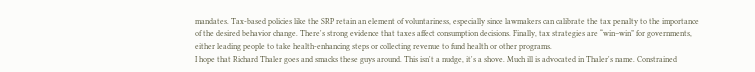mandates. Tax-based policies like the SRP retain an element of voluntariness, especially since lawmakers can calibrate the tax penalty to the importance of the desired behavior change. There's strong evidence that taxes affect consumption decisions. Finally, tax strategies are “win–win” for governments, either leading people to take health-enhancing steps or collecting revenue to fund health or other programs.
I hope that Richard Thaler goes and smacks these guys around. This isn't a nudge, it's a shove. Much ill is advocated in Thaler's name. Constrained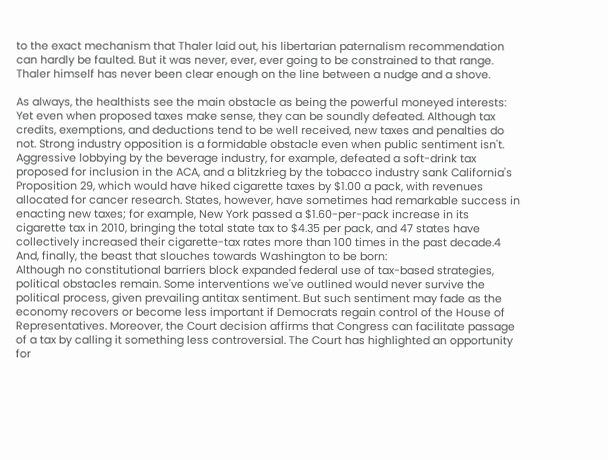to the exact mechanism that Thaler laid out, his libertarian paternalism recommendation can hardly be faulted. But it was never, ever, ever going to be constrained to that range. Thaler himself has never been clear enough on the line between a nudge and a shove.

As always, the healthists see the main obstacle as being the powerful moneyed interests:
Yet even when proposed taxes make sense, they can be soundly defeated. Although tax credits, exemptions, and deductions tend to be well received, new taxes and penalties do not. Strong industry opposition is a formidable obstacle even when public sentiment isn't. Aggressive lobbying by the beverage industry, for example, defeated a soft-drink tax proposed for inclusion in the ACA, and a blitzkrieg by the tobacco industry sank California's Proposition 29, which would have hiked cigarette taxes by $1.00 a pack, with revenues allocated for cancer research. States, however, have sometimes had remarkable success in enacting new taxes; for example, New York passed a $1.60-per-pack increase in its cigarette tax in 2010, bringing the total state tax to $4.35 per pack, and 47 states have collectively increased their cigarette-tax rates more than 100 times in the past decade.4
And, finally, the beast that slouches towards Washington to be born:
Although no constitutional barriers block expanded federal use of tax-based strategies, political obstacles remain. Some interventions we've outlined would never survive the political process, given prevailing antitax sentiment. But such sentiment may fade as the economy recovers or become less important if Democrats regain control of the House of Representatives. Moreover, the Court decision affirms that Congress can facilitate passage of a tax by calling it something less controversial. The Court has highlighted an opportunity for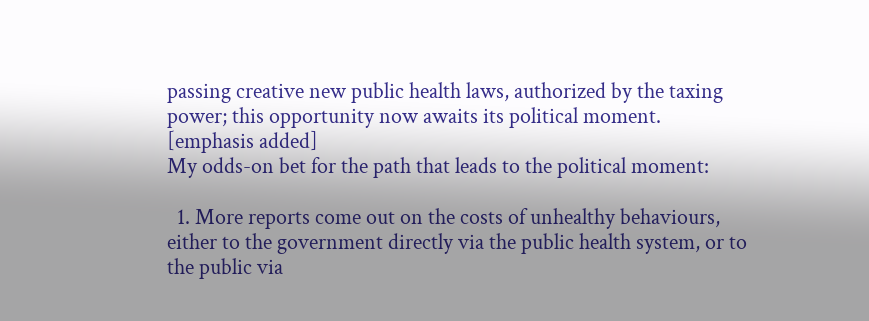passing creative new public health laws, authorized by the taxing power; this opportunity now awaits its political moment. [emphasis added]
My odds-on bet for the path that leads to the political moment:

  1. More reports come out on the costs of unhealthy behaviours, either to the government directly via the public health system, or to the public via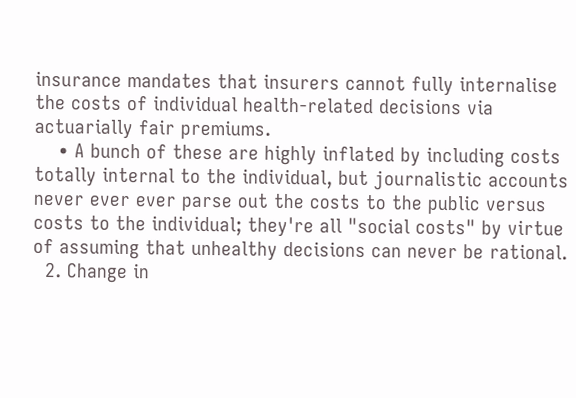insurance mandates that insurers cannot fully internalise the costs of individual health-related decisions via actuarially fair premiums.
    • A bunch of these are highly inflated by including costs totally internal to the individual, but journalistic accounts never ever ever parse out the costs to the public versus costs to the individual; they're all "social costs" by virtue of assuming that unhealthy decisions can never be rational.
  2. Change in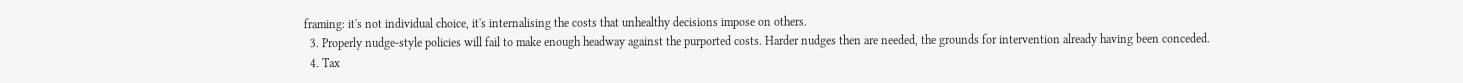framing: it's not individual choice, it's internalising the costs that unhealthy decisions impose on others.
  3. Properly nudge-style policies will fail to make enough headway against the purported costs. Harder nudges then are needed, the grounds for intervention already having been conceded.
  4. Tax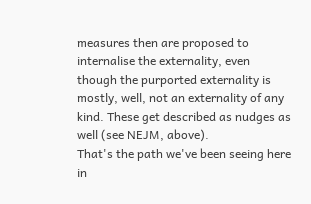measures then are proposed to internalise the externality, even though the purported externality is mostly, well, not an externality of any kind. These get described as nudges as well (see NEJM, above).
That's the path we've been seeing here in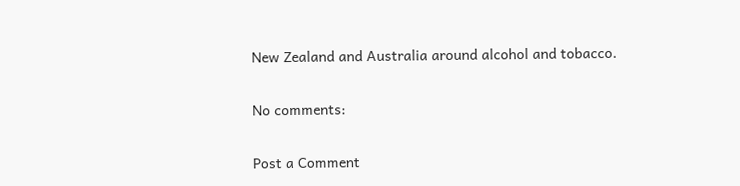New Zealand and Australia around alcohol and tobacco.

No comments:

Post a Comment